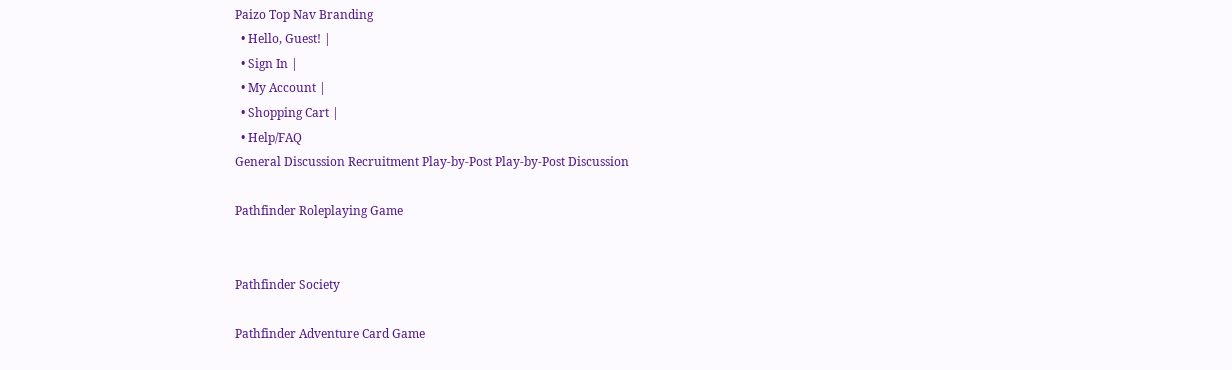Paizo Top Nav Branding
  • Hello, Guest! |
  • Sign In |
  • My Account |
  • Shopping Cart |
  • Help/FAQ
General Discussion Recruitment Play-by-Post Play-by-Post Discussion

Pathfinder Roleplaying Game


Pathfinder Society

Pathfinder Adventure Card Game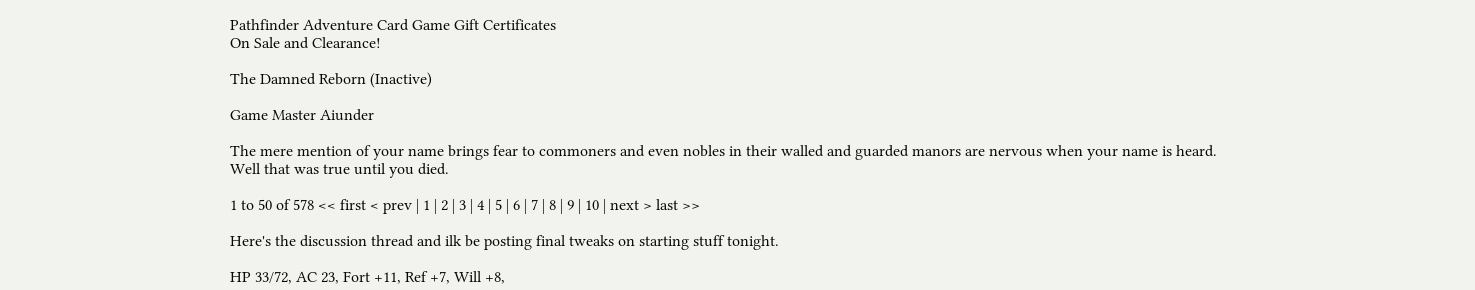Pathfinder Adventure Card Game Gift Certificates
On Sale and Clearance!

The Damned Reborn (Inactive)

Game Master Aiunder

The mere mention of your name brings fear to commoners and even nobles in their walled and guarded manors are nervous when your name is heard.
Well that was true until you died.

1 to 50 of 578 << first < prev | 1 | 2 | 3 | 4 | 5 | 6 | 7 | 8 | 9 | 10 | next > last >>

Here's the discussion thread and ilk be posting final tweaks on starting stuff tonight.

HP 33/72, AC 23, Fort +11, Ref +7, Will +8,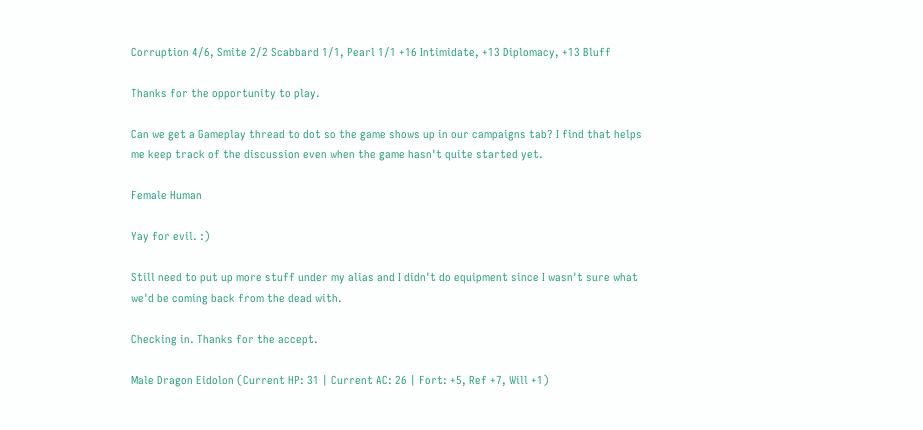Corruption 4/6, Smite 2/2 Scabbard 1/1, Pearl 1/1 +16 Intimidate, +13 Diplomacy, +13 Bluff

Thanks for the opportunity to play.

Can we get a Gameplay thread to dot so the game shows up in our campaigns tab? I find that helps me keep track of the discussion even when the game hasn't quite started yet.

Female Human

Yay for evil. :)

Still need to put up more stuff under my alias and I didn't do equipment since I wasn't sure what we'd be coming back from the dead with.

Checking in. Thanks for the accept.

Male Dragon Eidolon (Current HP: 31 | Current AC: 26 | Fort: +5, Ref +7, Will +1)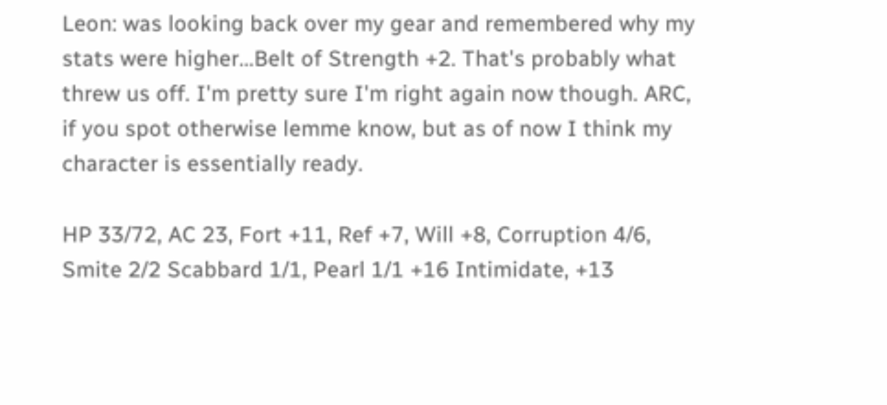Leon: was looking back over my gear and remembered why my stats were higher...Belt of Strength +2. That's probably what threw us off. I'm pretty sure I'm right again now though. ARC, if you spot otherwise lemme know, but as of now I think my character is essentially ready.

HP 33/72, AC 23, Fort +11, Ref +7, Will +8, Corruption 4/6, Smite 2/2 Scabbard 1/1, Pearl 1/1 +16 Intimidate, +13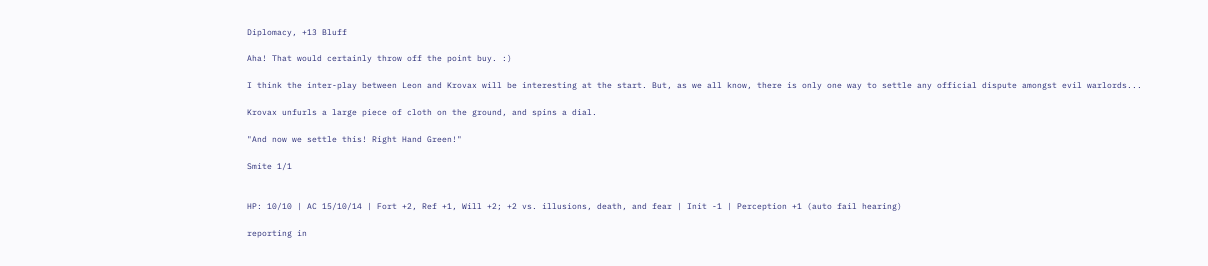Diplomacy, +13 Bluff

Aha! That would certainly throw off the point buy. :)

I think the inter-play between Leon and Krovax will be interesting at the start. But, as we all know, there is only one way to settle any official dispute amongst evil warlords...

Krovax unfurls a large piece of cloth on the ground, and spins a dial.

"And now we settle this! Right Hand Green!"

Smite 1/1


HP: 10/10 | AC 15/10/14 | Fort +2, Ref +1, Will +2; +2 vs. illusions, death, and fear | Init -1 | Perception +1 (auto fail hearing)

reporting in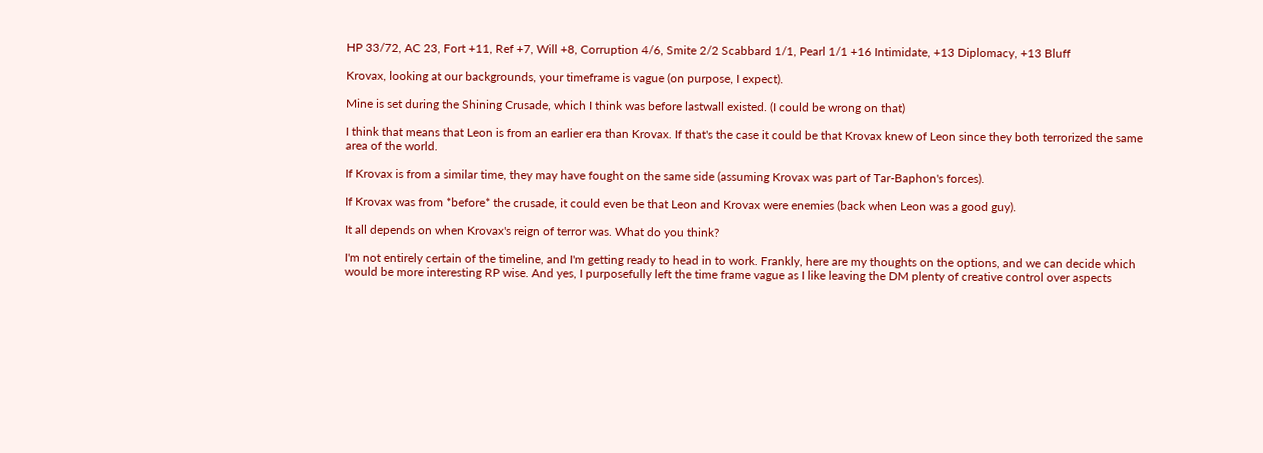HP 33/72, AC 23, Fort +11, Ref +7, Will +8, Corruption 4/6, Smite 2/2 Scabbard 1/1, Pearl 1/1 +16 Intimidate, +13 Diplomacy, +13 Bluff

Krovax, looking at our backgrounds, your timeframe is vague (on purpose, I expect).

Mine is set during the Shining Crusade, which I think was before lastwall existed. (I could be wrong on that)

I think that means that Leon is from an earlier era than Krovax. If that's the case it could be that Krovax knew of Leon since they both terrorized the same area of the world.

If Krovax is from a similar time, they may have fought on the same side (assuming Krovax was part of Tar-Baphon's forces).

If Krovax was from *before* the crusade, it could even be that Leon and Krovax were enemies (back when Leon was a good guy).

It all depends on when Krovax's reign of terror was. What do you think?

I'm not entirely certain of the timeline, and I'm getting ready to head in to work. Frankly, here are my thoughts on the options, and we can decide which would be more interesting RP wise. And yes, I purposefully left the time frame vague as I like leaving the DM plenty of creative control over aspects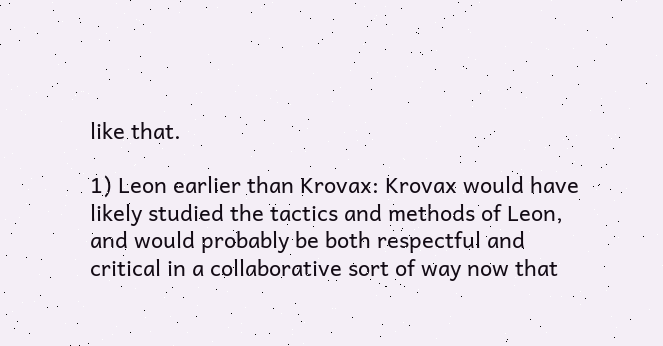like that.

1) Leon earlier than Krovax: Krovax would have likely studied the tactics and methods of Leon, and would probably be both respectful and critical in a collaborative sort of way now that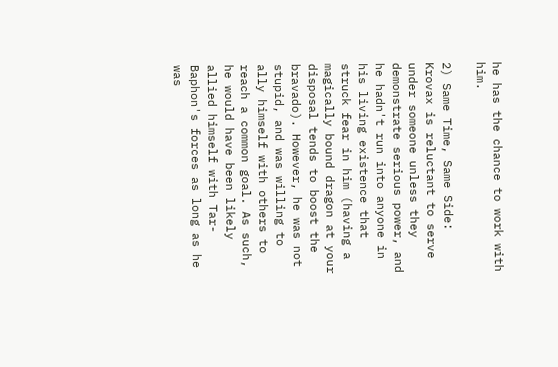he has the chance to work with him.

2) Same Time, Same Side: Krovax is reluctant to serve under someone unless they demonstrate serious power, and he hadn't run into anyone in his living existence that struck fear in him (having a magically bound dragon at your disposal tends to boost the bravado). However, he was not stupid, and was willing to ally himself with others to reach a common goal. As such, he would have been likely allied himself with Tar-Baphon's forces as long as he was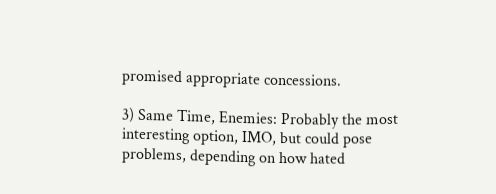promised appropriate concessions.

3) Same Time, Enemies: Probably the most interesting option, IMO, but could pose problems, depending on how hated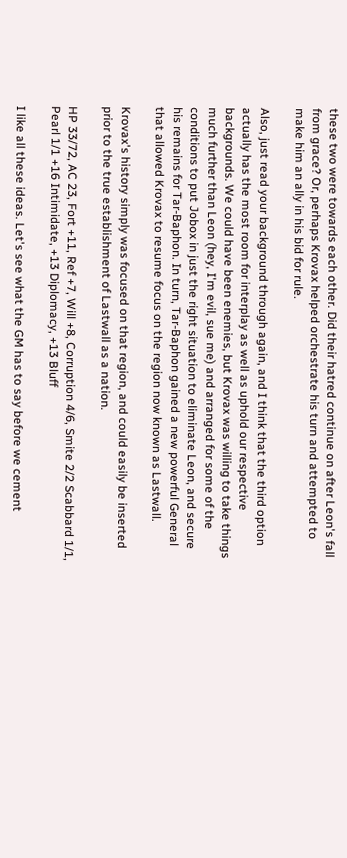these two were towards each other. Did their hatred continue on after Leon's fall from grace? Or, perhaps Krovax helped orchestrate his turn and attempted to make him an ally in his bid for rule.

Also, just read your background through again, and I think that the third option actually has the most room for interplay as well as uphold our respective backgrounds. We could have been enemies, but Krovax was willing to take things much further than Leon (hey, I'm evil, sue me) and arranged for some of the conditions to put Jobox in just the right situation to eliminate Leon, and secure his remains for Tar-Baphon. In turn, Tar-Baphon gained a new powerful General that allowed Krovax to resume focus on the region now known as Lastwall.

Krovax's history simply was focused on that region, and could easily be inserted prior to the true establishment of Lastwall as a nation.

HP 33/72, AC 23, Fort +11, Ref +7, Will +8, Corruption 4/6, Smite 2/2 Scabbard 1/1, Pearl 1/1 +16 Intimidate, +13 Diplomacy, +13 Bluff

I like all these ideas. Let's see what the GM has to say before we cement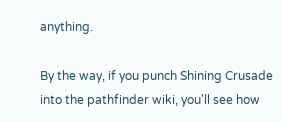anything.

By the way, if you punch Shining Crusade into the pathfinder wiki, you'll see how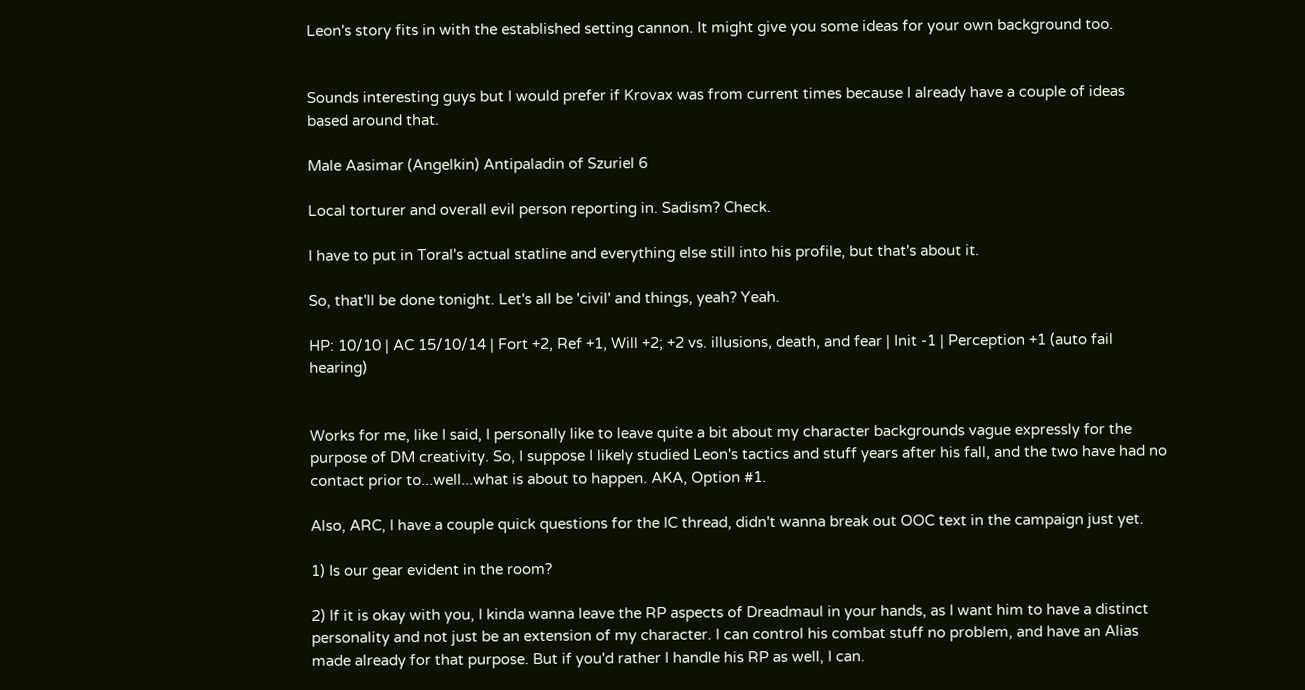Leon's story fits in with the established setting cannon. It might give you some ideas for your own background too.


Sounds interesting guys but I would prefer if Krovax was from current times because I already have a couple of ideas based around that.

Male Aasimar (Angelkin) Antipaladin of Szuriel 6

Local torturer and overall evil person reporting in. Sadism? Check.

I have to put in Toral's actual statline and everything else still into his profile, but that's about it.

So, that'll be done tonight. Let's all be 'civil' and things, yeah? Yeah.

HP: 10/10 | AC 15/10/14 | Fort +2, Ref +1, Will +2; +2 vs. illusions, death, and fear | Init -1 | Perception +1 (auto fail hearing)


Works for me, like I said, I personally like to leave quite a bit about my character backgrounds vague expressly for the purpose of DM creativity. So, I suppose I likely studied Leon's tactics and stuff years after his fall, and the two have had no contact prior to...well...what is about to happen. AKA, Option #1.

Also, ARC, I have a couple quick questions for the IC thread, didn't wanna break out OOC text in the campaign just yet.

1) Is our gear evident in the room?

2) If it is okay with you, I kinda wanna leave the RP aspects of Dreadmaul in your hands, as I want him to have a distinct personality and not just be an extension of my character. I can control his combat stuff no problem, and have an Alias made already for that purpose. But if you'd rather I handle his RP as well, I can.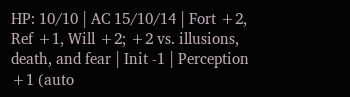HP: 10/10 | AC 15/10/14 | Fort +2, Ref +1, Will +2; +2 vs. illusions, death, and fear | Init -1 | Perception +1 (auto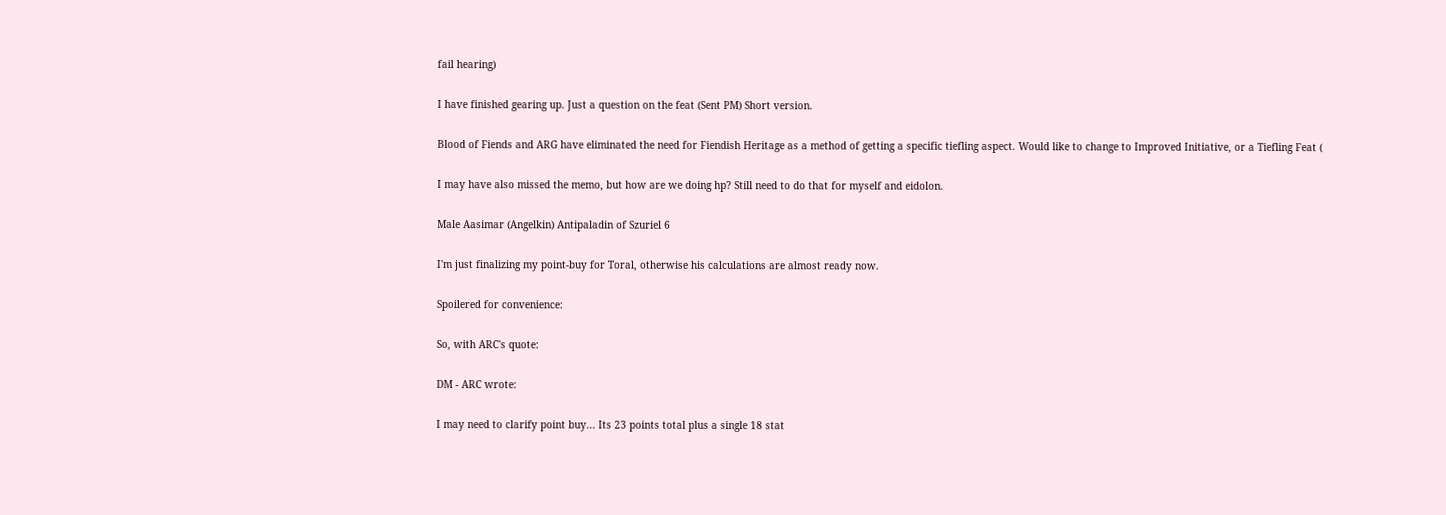fail hearing)

I have finished gearing up. Just a question on the feat (Sent PM) Short version.

Blood of Fiends and ARG have eliminated the need for Fiendish Heritage as a method of getting a specific tiefling aspect. Would like to change to Improved Initiative, or a Tiefling Feat (

I may have also missed the memo, but how are we doing hp? Still need to do that for myself and eidolon.

Male Aasimar (Angelkin) Antipaladin of Szuriel 6

I'm just finalizing my point-buy for Toral, otherwise his calculations are almost ready now.

Spoilered for convenience:

So, with ARC's quote:

DM - ARC wrote:

I may need to clarify point buy... Its 23 points total plus a single 18 stat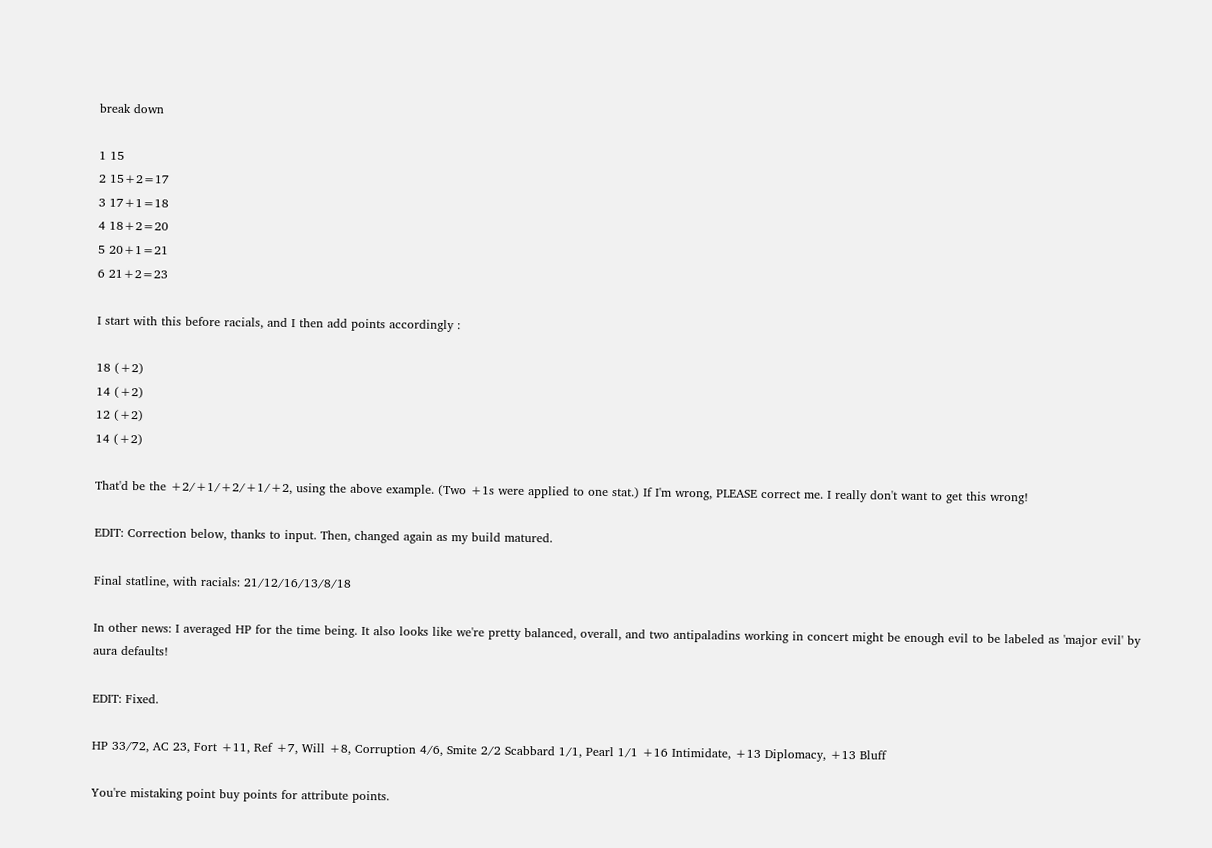break down

1 15
2 15+2=17
3 17+1=18
4 18+2=20
5 20+1=21
6 21+2=23

I start with this before racials, and I then add points accordingly :

18 (+2)
14 (+2)
12 (+2)
14 (+2)

That'd be the +2/+1/+2/+1/+2, using the above example. (Two +1s were applied to one stat.) If I'm wrong, PLEASE correct me. I really don't want to get this wrong!

EDIT: Correction below, thanks to input. Then, changed again as my build matured.

Final statline, with racials: 21/12/16/13/8/18

In other news: I averaged HP for the time being. It also looks like we're pretty balanced, overall, and two antipaladins working in concert might be enough evil to be labeled as 'major evil' by aura defaults!

EDIT: Fixed.

HP 33/72, AC 23, Fort +11, Ref +7, Will +8, Corruption 4/6, Smite 2/2 Scabbard 1/1, Pearl 1/1 +16 Intimidate, +13 Diplomacy, +13 Bluff

You're mistaking point buy points for attribute points.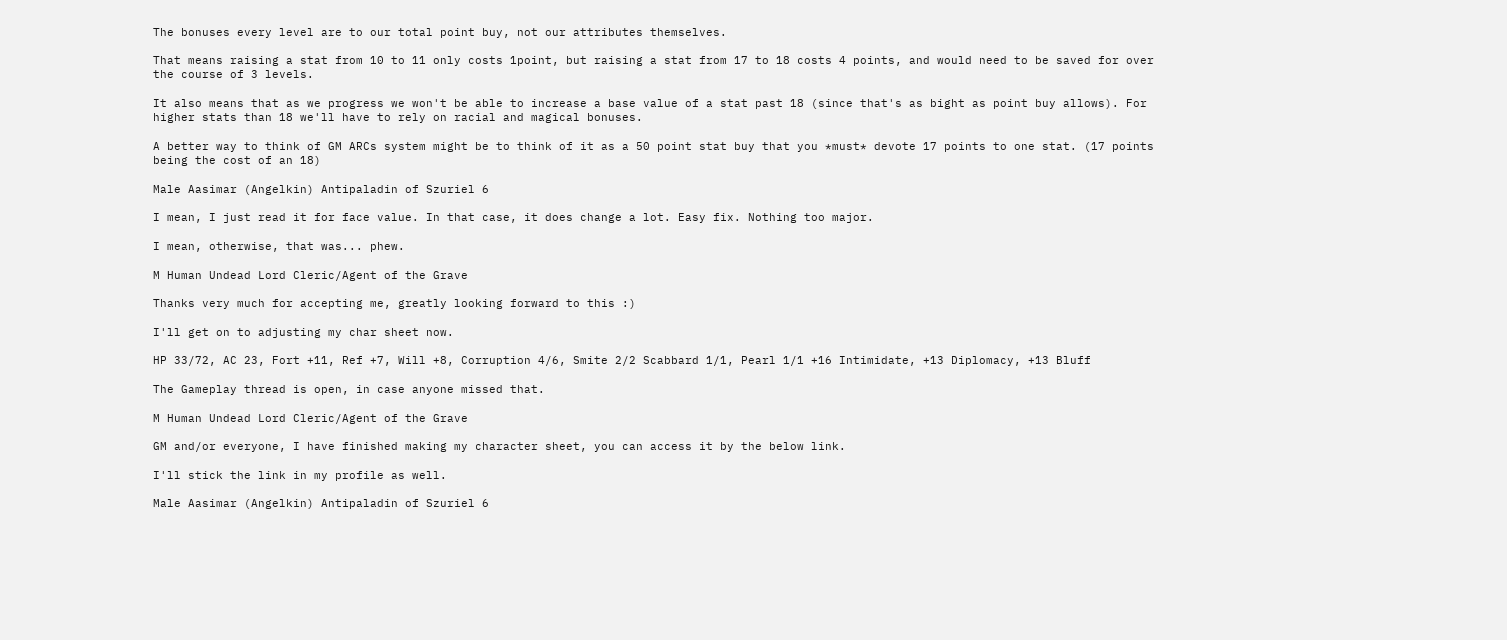The bonuses every level are to our total point buy, not our attributes themselves.

That means raising a stat from 10 to 11 only costs 1point, but raising a stat from 17 to 18 costs 4 points, and would need to be saved for over the course of 3 levels.

It also means that as we progress we won't be able to increase a base value of a stat past 18 (since that's as bight as point buy allows). For higher stats than 18 we'll have to rely on racial and magical bonuses.

A better way to think of GM ARCs system might be to think of it as a 50 point stat buy that you *must* devote 17 points to one stat. (17 points being the cost of an 18)

Male Aasimar (Angelkin) Antipaladin of Szuriel 6

I mean, I just read it for face value. In that case, it does change a lot. Easy fix. Nothing too major.

I mean, otherwise, that was... phew.

M Human Undead Lord Cleric/Agent of the Grave

Thanks very much for accepting me, greatly looking forward to this :)

I'll get on to adjusting my char sheet now.

HP 33/72, AC 23, Fort +11, Ref +7, Will +8, Corruption 4/6, Smite 2/2 Scabbard 1/1, Pearl 1/1 +16 Intimidate, +13 Diplomacy, +13 Bluff

The Gameplay thread is open, in case anyone missed that.

M Human Undead Lord Cleric/Agent of the Grave

GM and/or everyone, I have finished making my character sheet, you can access it by the below link.

I'll stick the link in my profile as well.

Male Aasimar (Angelkin) Antipaladin of Szuriel 6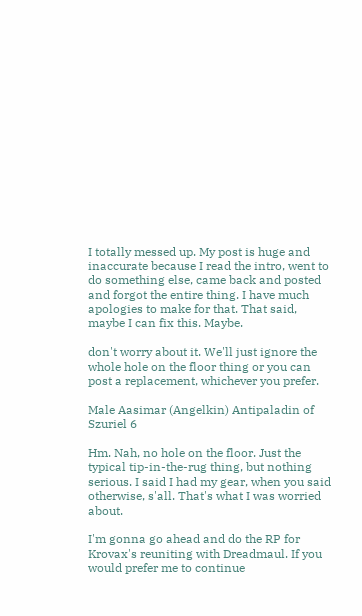I totally messed up. My post is huge and inaccurate because I read the intro, went to do something else, came back and posted and forgot the entire thing. I have much apologies to make for that. That said, maybe I can fix this. Maybe.

don't worry about it. We'll just ignore the whole hole on the floor thing or you can post a replacement, whichever you prefer.

Male Aasimar (Angelkin) Antipaladin of Szuriel 6

Hm. Nah, no hole on the floor. Just the typical tip-in-the-rug thing, but nothing serious. I said I had my gear, when you said otherwise, s'all. That's what I was worried about.

I'm gonna go ahead and do the RP for Krovax's reuniting with Dreadmaul. If you would prefer me to continue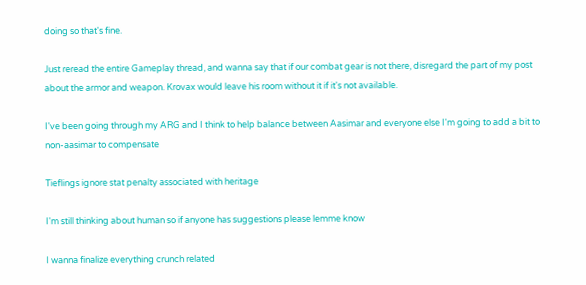doing so that's fine.

Just reread the entire Gameplay thread, and wanna say that if our combat gear is not there, disregard the part of my post about the armor and weapon. Krovax would leave his room without it if it's not available.

I've been going through my ARG and I think to help balance between Aasimar and everyone else I'm going to add a bit to non-aasimar to compensate

Tieflings ignore stat penalty associated with heritage

I'm still thinking about human so if anyone has suggestions please lemme know

I wanna finalize everything crunch related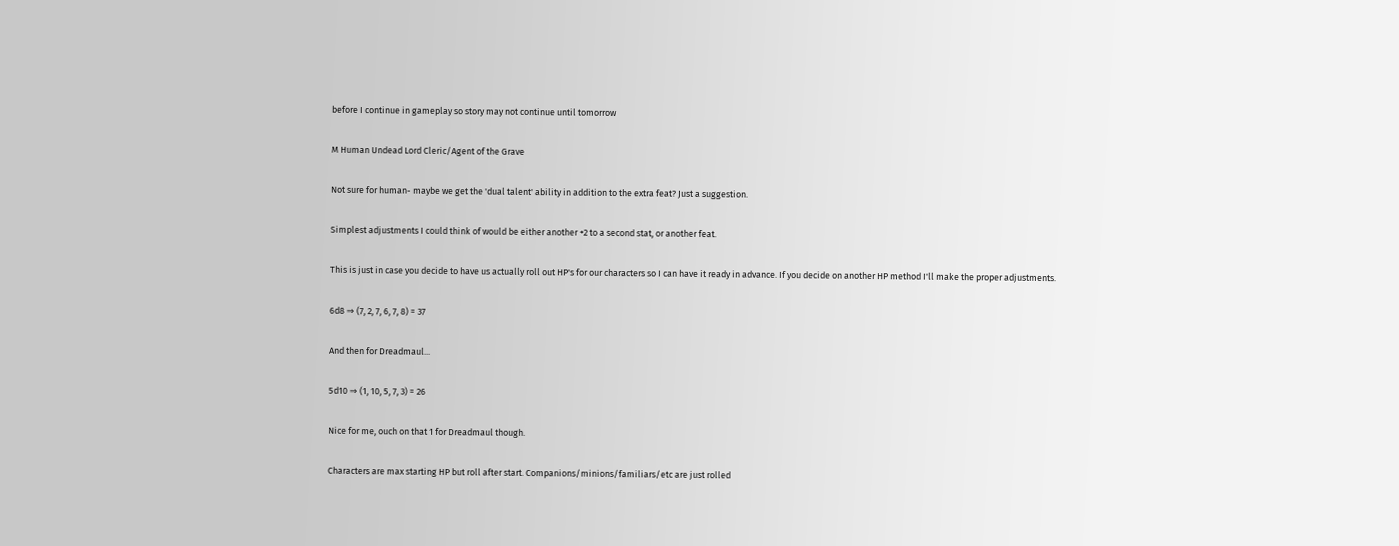before I continue in gameplay so story may not continue until tomorrow

M Human Undead Lord Cleric/Agent of the Grave

Not sure for human- maybe we get the 'dual talent' ability in addition to the extra feat? Just a suggestion.

Simplest adjustments I could think of would be either another +2 to a second stat, or another feat.

This is just in case you decide to have us actually roll out HP's for our characters so I can have it ready in advance. If you decide on another HP method I'll make the proper adjustments.

6d8 ⇒ (7, 2, 7, 6, 7, 8) = 37

And then for Dreadmaul...

5d10 ⇒ (1, 10, 5, 7, 3) = 26

Nice for me, ouch on that 1 for Dreadmaul though.

Characters are max starting HP but roll after start. Companions/minions/familiars/etc are just rolled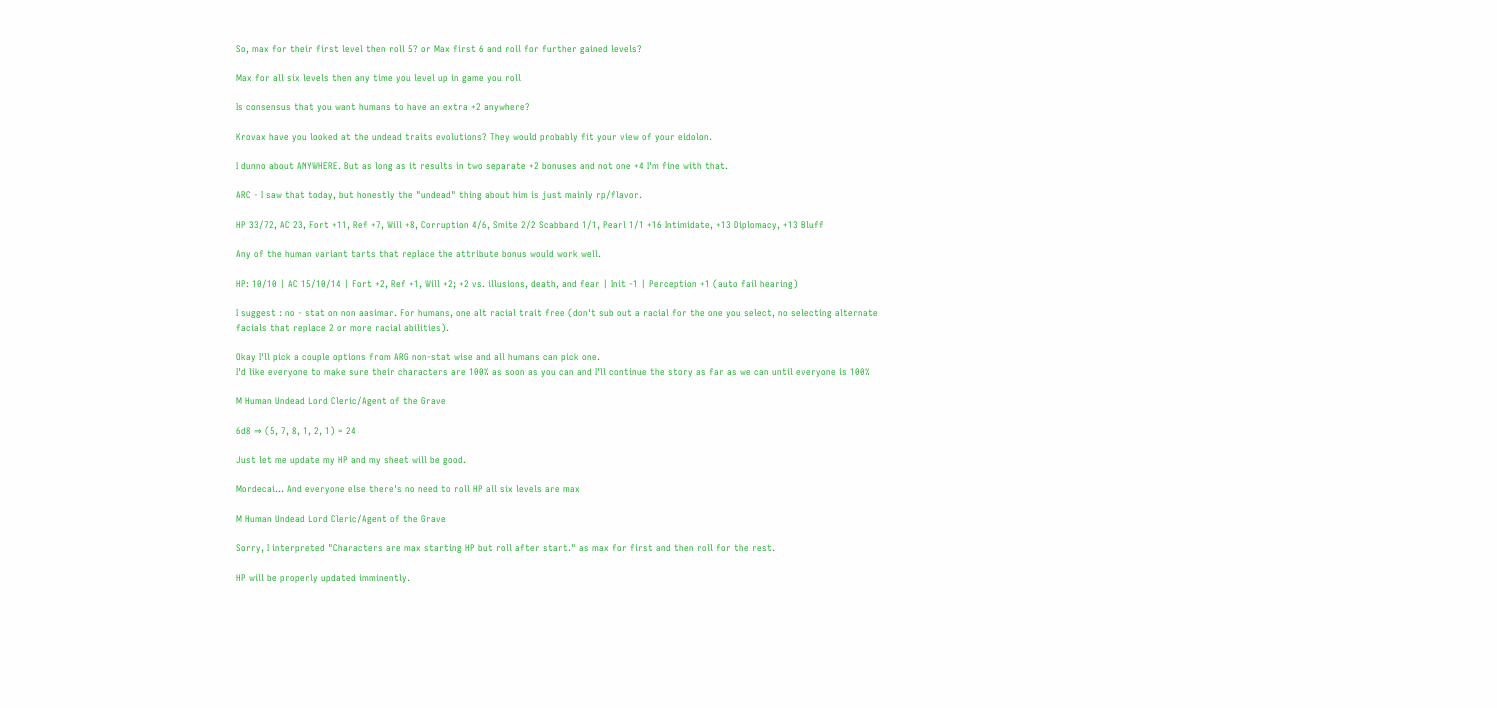So, max for their first level then roll 5? or Max first 6 and roll for further gained levels?

Max for all six levels then any time you level up in game you roll

Is consensus that you want humans to have an extra +2 anywhere?

Krovax have you looked at the undead traits evolutions? They would probably fit your view of your eidolon.

I dunno about ANYWHERE. But as long as it results in two separate +2 bonuses and not one +4 I'm fine with that.

ARC - I saw that today, but honestly the "undead" thing about him is just mainly rp/flavor.

HP 33/72, AC 23, Fort +11, Ref +7, Will +8, Corruption 4/6, Smite 2/2 Scabbard 1/1, Pearl 1/1 +16 Intimidate, +13 Diplomacy, +13 Bluff

Any of the human variant tarts that replace the attribute bonus would work well.

HP: 10/10 | AC 15/10/14 | Fort +2, Ref +1, Will +2; +2 vs. illusions, death, and fear | Init -1 | Perception +1 (auto fail hearing)

I suggest : no - stat on non aasimar. For humans, one alt racial trait free (don't sub out a racial for the one you select, no selecting alternate facials that replace 2 or more racial abilities).

Okay I'll pick a couple options from ARG non-stat wise and all humans can pick one.
I'd like everyone to make sure their characters are 100% as soon as you can and I'll continue the story as far as we can until everyone is 100%

M Human Undead Lord Cleric/Agent of the Grave

6d8 ⇒ (5, 7, 8, 1, 2, 1) = 24

Just let me update my HP and my sheet will be good.

Mordecai... And everyone else there's no need to roll HP all six levels are max

M Human Undead Lord Cleric/Agent of the Grave

Sorry, I interpreted "Characters are max starting HP but roll after start." as max for first and then roll for the rest.

HP will be properly updated imminently.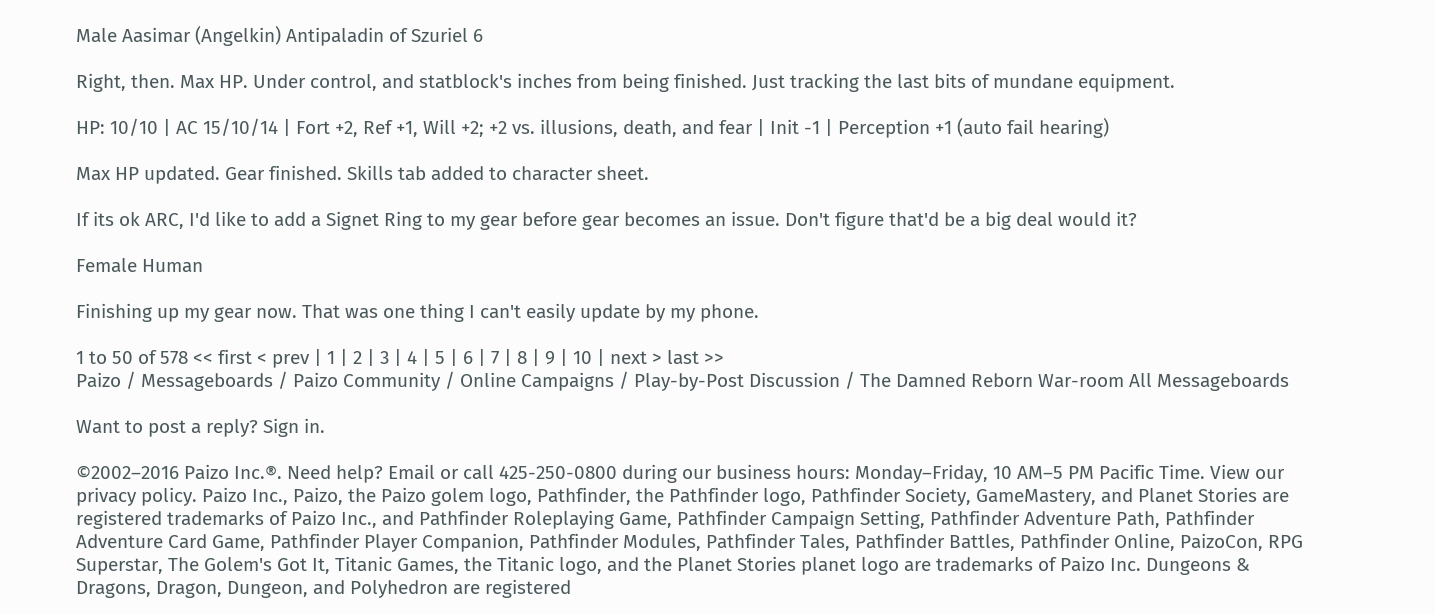Male Aasimar (Angelkin) Antipaladin of Szuriel 6

Right, then. Max HP. Under control, and statblock's inches from being finished. Just tracking the last bits of mundane equipment.

HP: 10/10 | AC 15/10/14 | Fort +2, Ref +1, Will +2; +2 vs. illusions, death, and fear | Init -1 | Perception +1 (auto fail hearing)

Max HP updated. Gear finished. Skills tab added to character sheet.

If its ok ARC, I'd like to add a Signet Ring to my gear before gear becomes an issue. Don't figure that'd be a big deal would it?

Female Human

Finishing up my gear now. That was one thing I can't easily update by my phone.

1 to 50 of 578 << first < prev | 1 | 2 | 3 | 4 | 5 | 6 | 7 | 8 | 9 | 10 | next > last >>
Paizo / Messageboards / Paizo Community / Online Campaigns / Play-by-Post Discussion / The Damned Reborn War-room All Messageboards

Want to post a reply? Sign in.

©2002–2016 Paizo Inc.®. Need help? Email or call 425-250-0800 during our business hours: Monday–Friday, 10 AM–5 PM Pacific Time. View our privacy policy. Paizo Inc., Paizo, the Paizo golem logo, Pathfinder, the Pathfinder logo, Pathfinder Society, GameMastery, and Planet Stories are registered trademarks of Paizo Inc., and Pathfinder Roleplaying Game, Pathfinder Campaign Setting, Pathfinder Adventure Path, Pathfinder Adventure Card Game, Pathfinder Player Companion, Pathfinder Modules, Pathfinder Tales, Pathfinder Battles, Pathfinder Online, PaizoCon, RPG Superstar, The Golem's Got It, Titanic Games, the Titanic logo, and the Planet Stories planet logo are trademarks of Paizo Inc. Dungeons & Dragons, Dragon, Dungeon, and Polyhedron are registered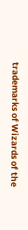trademarks of Wizards of the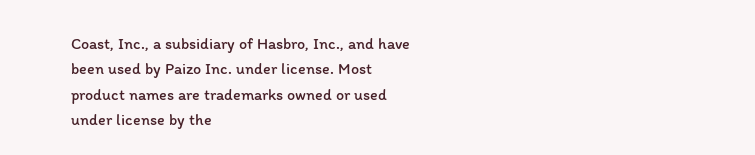Coast, Inc., a subsidiary of Hasbro, Inc., and have been used by Paizo Inc. under license. Most product names are trademarks owned or used under license by the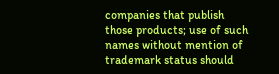companies that publish those products; use of such names without mention of trademark status should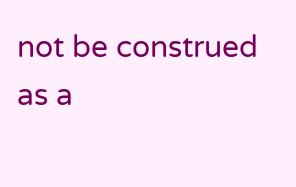not be construed as a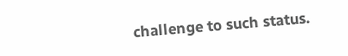challenge to such status.